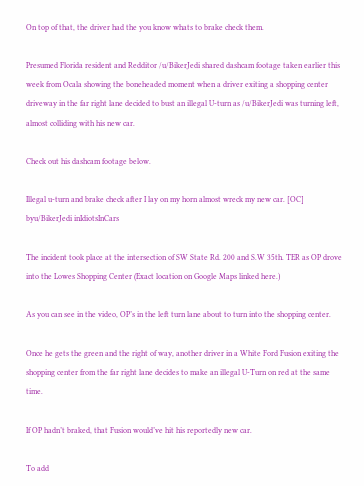On top of that, the driver had the you know whats to brake check them.

Presumed Florida resident and Redditor /u/BikerJedi shared dashcam footage taken earlier this week from Ocala showing the boneheaded moment when a driver exiting a shopping center driveway in the far right lane decided to bust an illegal U-turn as /u/BikerJedi was turning left, almost colliding with his new car.

Check out his dashcam footage below.

Illegal u-turn and brake check after I lay on my horn almost wreck my new car. [OC]
byu/BikerJedi inIdiotsInCars

The incident took place at the intersection of SW State Rd. 200 and S.W 35th. TER as OP drove into the Lowes Shopping Center (Exact location on Google Maps linked here.)

As you can see in the video, OP’s in the left turn lane about to turn into the shopping center.

Once he gets the green and the right of way, another driver in a White Ford Fusion exiting the shopping center from the far right lane decides to make an illegal U-Turn on red at the same time.

If OP hadn’t braked, that Fusion would’ve hit his reportedly new car.

To add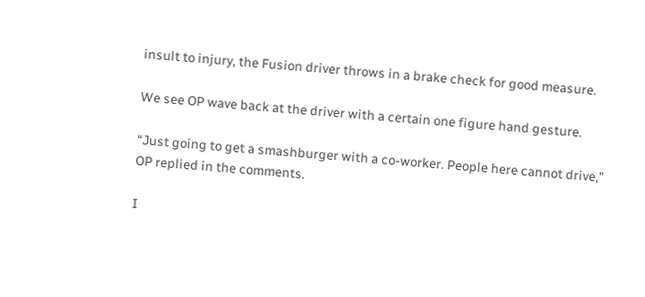insult to injury, the Fusion driver throws in a brake check for good measure.

We see OP wave back at the driver with a certain one figure hand gesture.

“Just going to get a smashburger with a co-worker. People here cannot drive,” OP replied in the comments.

I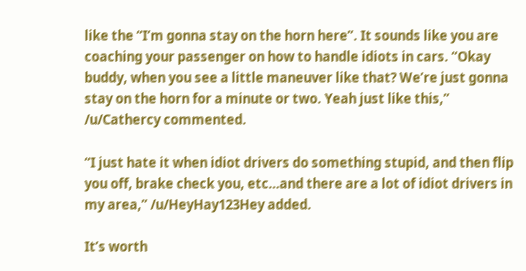like the “I’m gonna stay on the horn here”. It sounds like you are coaching your passenger on how to handle idiots in cars. “Okay buddy, when you see a little maneuver like that? We’re just gonna stay on the horn for a minute or two. Yeah just like this,” /u/Cathercy commented.

“I just hate it when idiot drivers do something stupid, and then flip you off, brake check you, etc…and there are a lot of idiot drivers in my area,” /u/HeyHay123Hey added.

It’s worth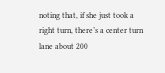noting that, if she just took a right turn, there’s a center turn lane about 200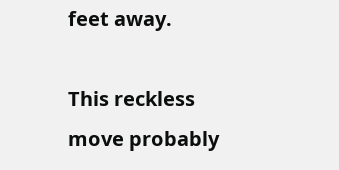feet away.

This reckless move probably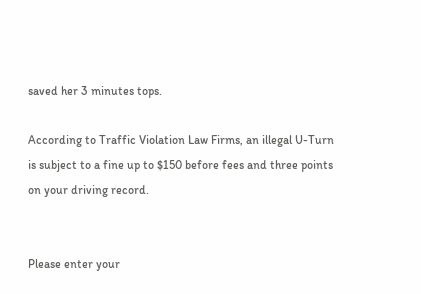saved her 3 minutes tops.

According to Traffic Violation Law Firms, an illegal U-Turn is subject to a fine up to $150 before fees and three points on your driving record.


Please enter your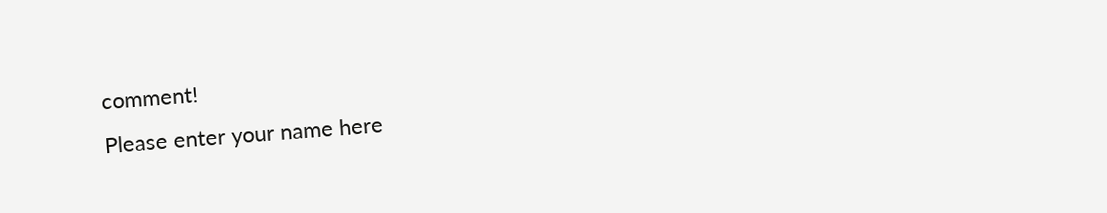comment!
Please enter your name here